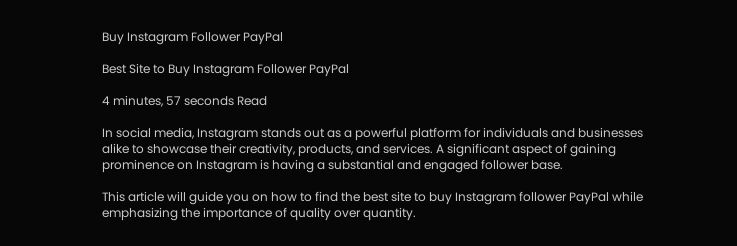Buy Instagram Follower PayPal

Best Site to Buy Instagram Follower PayPal

4 minutes, 57 seconds Read

In social media, Instagram stands out as a powerful platform for individuals and businesses alike to showcase their creativity, products, and services. A significant aspect of gaining prominence on Instagram is having a substantial and engaged follower base.

This article will guide you on how to find the best site to buy Instagram follower PayPal while emphasizing the importance of quality over quantity.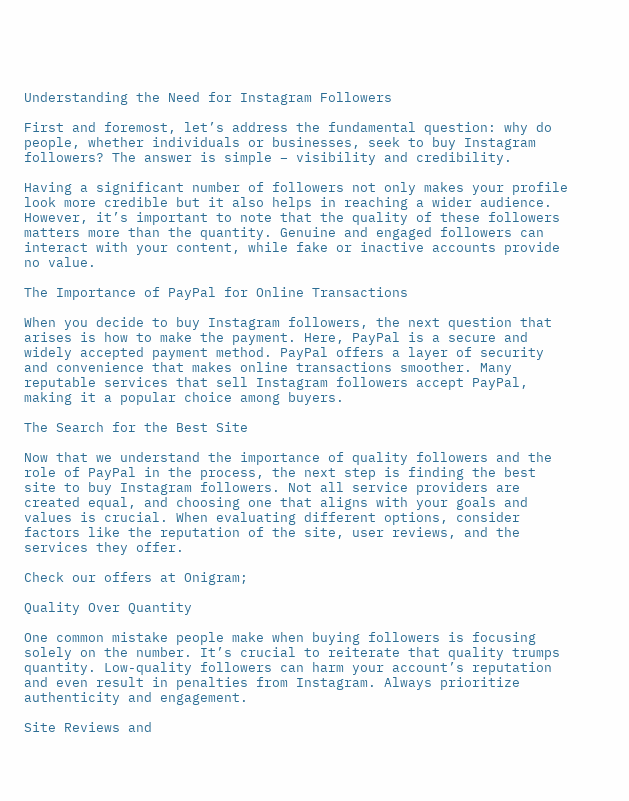Understanding the Need for Instagram Followers

First and foremost, let’s address the fundamental question: why do people, whether individuals or businesses, seek to buy Instagram followers? The answer is simple – visibility and credibility.

Having a significant number of followers not only makes your profile look more credible but it also helps in reaching a wider audience. However, it’s important to note that the quality of these followers matters more than the quantity. Genuine and engaged followers can interact with your content, while fake or inactive accounts provide no value.

The Importance of PayPal for Online Transactions

When you decide to buy Instagram followers, the next question that arises is how to make the payment. Here, PayPal is a secure and widely accepted payment method. PayPal offers a layer of security and convenience that makes online transactions smoother. Many reputable services that sell Instagram followers accept PayPal, making it a popular choice among buyers.

The Search for the Best Site

Now that we understand the importance of quality followers and the role of PayPal in the process, the next step is finding the best site to buy Instagram followers. Not all service providers are created equal, and choosing one that aligns with your goals and values is crucial. When evaluating different options, consider factors like the reputation of the site, user reviews, and the services they offer.

Check our offers at Onigram;

Quality Over Quantity

One common mistake people make when buying followers is focusing solely on the number. It’s crucial to reiterate that quality trumps quantity. Low-quality followers can harm your account’s reputation and even result in penalties from Instagram. Always prioritize authenticity and engagement.

Site Reviews and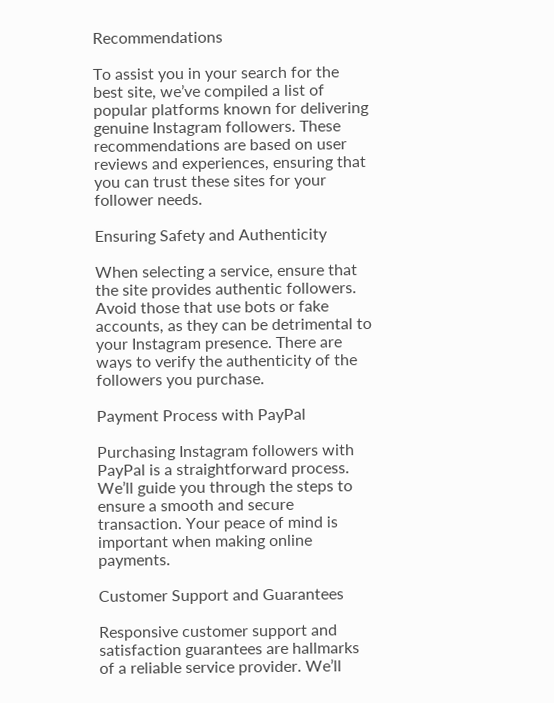Recommendations

To assist you in your search for the best site, we’ve compiled a list of popular platforms known for delivering genuine Instagram followers. These recommendations are based on user reviews and experiences, ensuring that you can trust these sites for your follower needs.

Ensuring Safety and Authenticity

When selecting a service, ensure that the site provides authentic followers. Avoid those that use bots or fake accounts, as they can be detrimental to your Instagram presence. There are ways to verify the authenticity of the followers you purchase.

Payment Process with PayPal

Purchasing Instagram followers with PayPal is a straightforward process. We’ll guide you through the steps to ensure a smooth and secure transaction. Your peace of mind is important when making online payments.

Customer Support and Guarantees

Responsive customer support and satisfaction guarantees are hallmarks of a reliable service provider. We’ll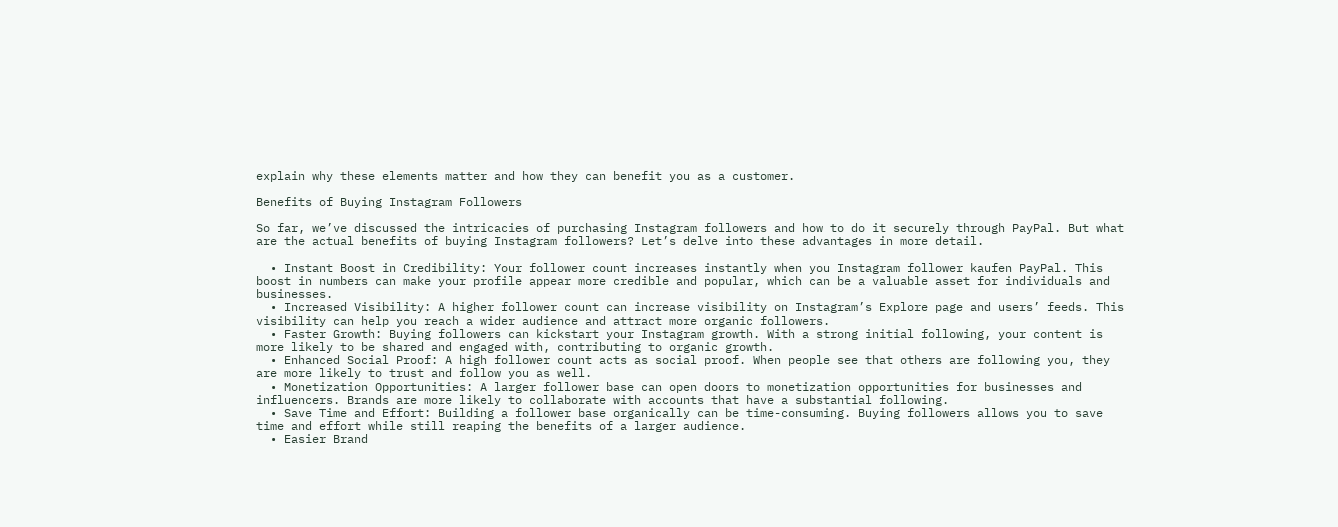explain why these elements matter and how they can benefit you as a customer.

Benefits of Buying Instagram Followers

So far, we’ve discussed the intricacies of purchasing Instagram followers and how to do it securely through PayPal. But what are the actual benefits of buying Instagram followers? Let’s delve into these advantages in more detail.

  • Instant Boost in Credibility: Your follower count increases instantly when you Instagram follower kaufen PayPal. This boost in numbers can make your profile appear more credible and popular, which can be a valuable asset for individuals and businesses.
  • Increased Visibility: A higher follower count can increase visibility on Instagram’s Explore page and users’ feeds. This visibility can help you reach a wider audience and attract more organic followers.
  • Faster Growth: Buying followers can kickstart your Instagram growth. With a strong initial following, your content is more likely to be shared and engaged with, contributing to organic growth.
  • Enhanced Social Proof: A high follower count acts as social proof. When people see that others are following you, they are more likely to trust and follow you as well.
  • Monetization Opportunities: A larger follower base can open doors to monetization opportunities for businesses and influencers. Brands are more likely to collaborate with accounts that have a substantial following.
  • Save Time and Effort: Building a follower base organically can be time-consuming. Buying followers allows you to save time and effort while still reaping the benefits of a larger audience.
  • Easier Brand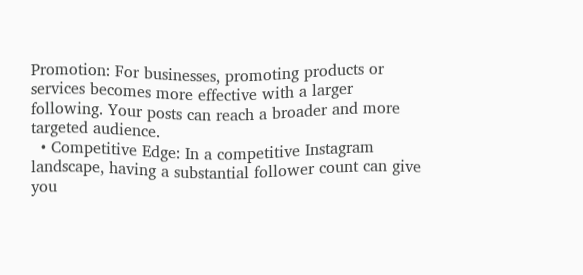Promotion: For businesses, promoting products or services becomes more effective with a larger following. Your posts can reach a broader and more targeted audience.
  • Competitive Edge: In a competitive Instagram landscape, having a substantial follower count can give you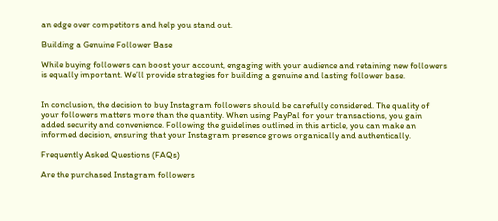an edge over competitors and help you stand out.

Building a Genuine Follower Base

While buying followers can boost your account, engaging with your audience and retaining new followers is equally important. We’ll provide strategies for building a genuine and lasting follower base.


In conclusion, the decision to buy Instagram followers should be carefully considered. The quality of your followers matters more than the quantity. When using PayPal for your transactions, you gain added security and convenience. Following the guidelines outlined in this article, you can make an informed decision, ensuring that your Instagram presence grows organically and authentically.

Frequently Asked Questions (FAQs)

Are the purchased Instagram followers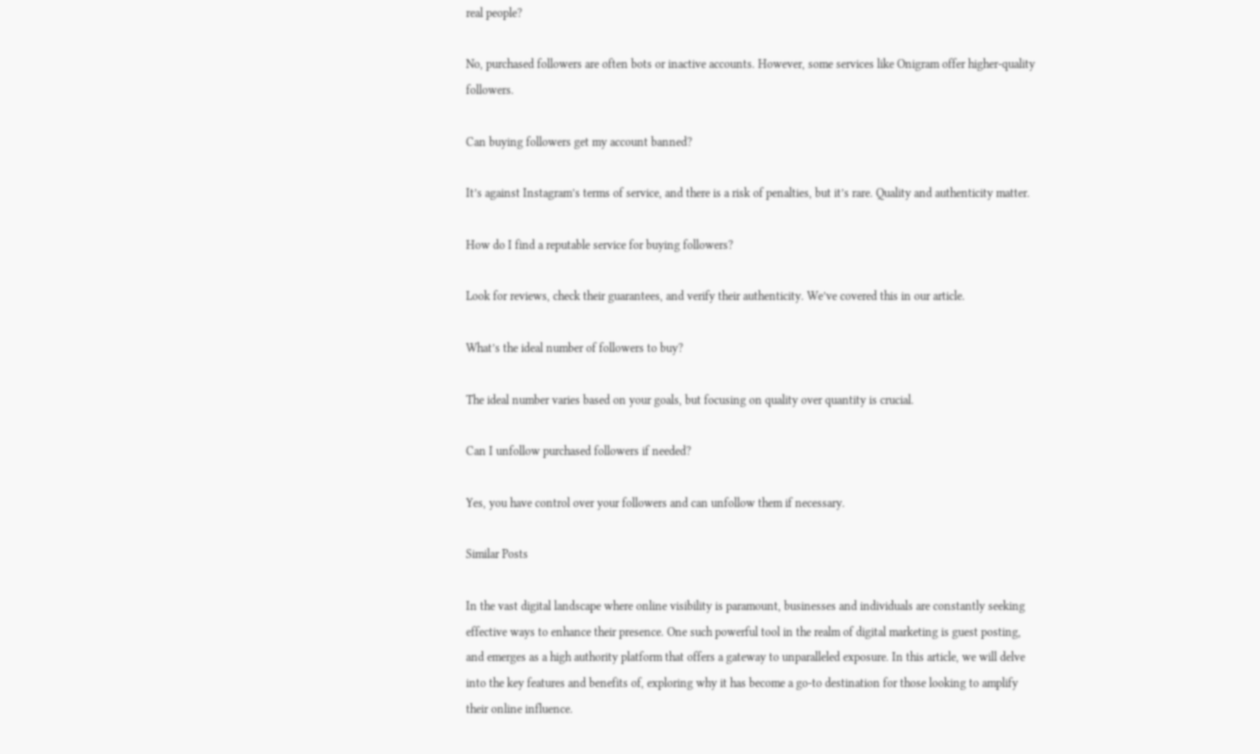real people?

No, purchased followers are often bots or inactive accounts. However, some services like Onigram offer higher-quality followers.

Can buying followers get my account banned?

It’s against Instagram’s terms of service, and there is a risk of penalties, but it’s rare. Quality and authenticity matter.

How do I find a reputable service for buying followers?

Look for reviews, check their guarantees, and verify their authenticity. We’ve covered this in our article.

What’s the ideal number of followers to buy?

The ideal number varies based on your goals, but focusing on quality over quantity is crucial.

Can I unfollow purchased followers if needed?

Yes, you have control over your followers and can unfollow them if necessary.

Similar Posts

In the vast digital landscape where online visibility is paramount, businesses and individuals are constantly seeking effective ways to enhance their presence. One such powerful tool in the realm of digital marketing is guest posting, and emerges as a high authority platform that offers a gateway to unparalleled exposure. In this article, we will delve into the key features and benefits of, exploring why it has become a go-to destination for those looking to amplify their online influence.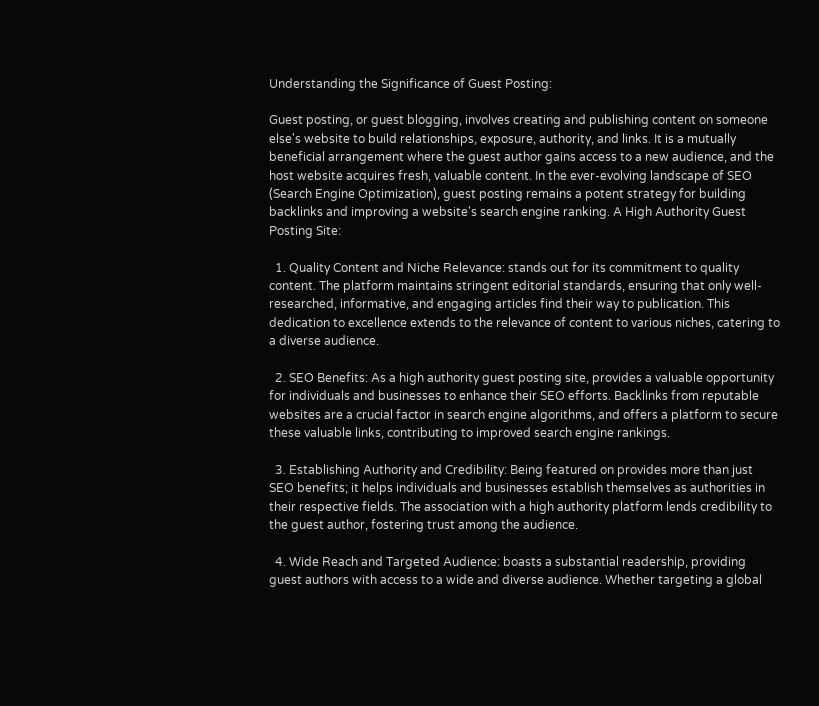Understanding the Significance of Guest Posting:

Guest posting, or guest blogging, involves creating and publishing content on someone else's website to build relationships, exposure, authority, and links. It is a mutually beneficial arrangement where the guest author gains access to a new audience, and the host website acquires fresh, valuable content. In the ever-evolving landscape of SEO (Search Engine Optimization), guest posting remains a potent strategy for building backlinks and improving a website's search engine ranking. A High Authority Guest Posting Site:

  1. Quality Content and Niche Relevance: stands out for its commitment to quality content. The platform maintains stringent editorial standards, ensuring that only well-researched, informative, and engaging articles find their way to publication. This dedication to excellence extends to the relevance of content to various niches, catering to a diverse audience.

  2. SEO Benefits: As a high authority guest posting site, provides a valuable opportunity for individuals and businesses to enhance their SEO efforts. Backlinks from reputable websites are a crucial factor in search engine algorithms, and offers a platform to secure these valuable links, contributing to improved search engine rankings.

  3. Establishing Authority and Credibility: Being featured on provides more than just SEO benefits; it helps individuals and businesses establish themselves as authorities in their respective fields. The association with a high authority platform lends credibility to the guest author, fostering trust among the audience.

  4. Wide Reach and Targeted Audience: boasts a substantial readership, providing guest authors with access to a wide and diverse audience. Whether targeting a global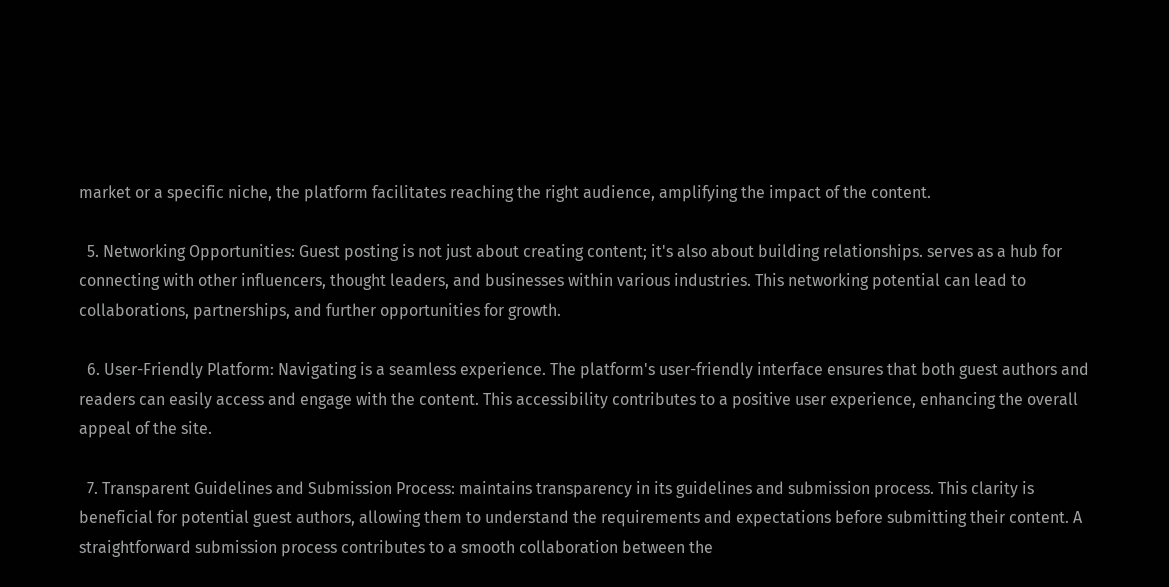market or a specific niche, the platform facilitates reaching the right audience, amplifying the impact of the content.

  5. Networking Opportunities: Guest posting is not just about creating content; it's also about building relationships. serves as a hub for connecting with other influencers, thought leaders, and businesses within various industries. This networking potential can lead to collaborations, partnerships, and further opportunities for growth.

  6. User-Friendly Platform: Navigating is a seamless experience. The platform's user-friendly interface ensures that both guest authors and readers can easily access and engage with the content. This accessibility contributes to a positive user experience, enhancing the overall appeal of the site.

  7. Transparent Guidelines and Submission Process: maintains transparency in its guidelines and submission process. This clarity is beneficial for potential guest authors, allowing them to understand the requirements and expectations before submitting their content. A straightforward submission process contributes to a smooth collaboration between the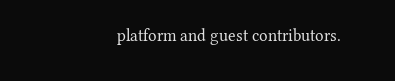platform and guest contributors.